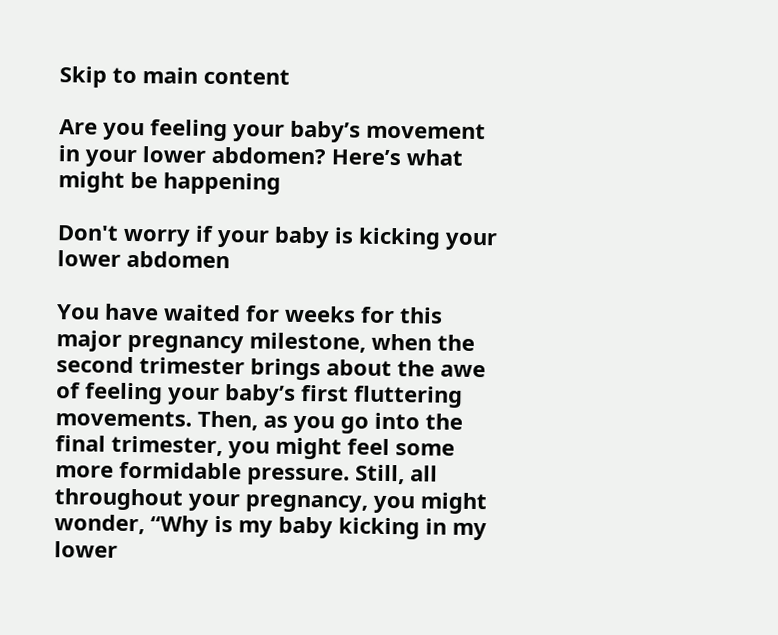Skip to main content

Are you feeling your baby’s movement in your lower abdomen? Here’s what might be happening

Don't worry if your baby is kicking your lower abdomen

You have waited for weeks for this major pregnancy milestone, when the second trimester brings about the awe of feeling your baby’s first fluttering movements. Then, as you go into the final trimester, you might feel some more formidable pressure. Still, all throughout your pregnancy, you might wonder, “Why is my baby kicking in my lower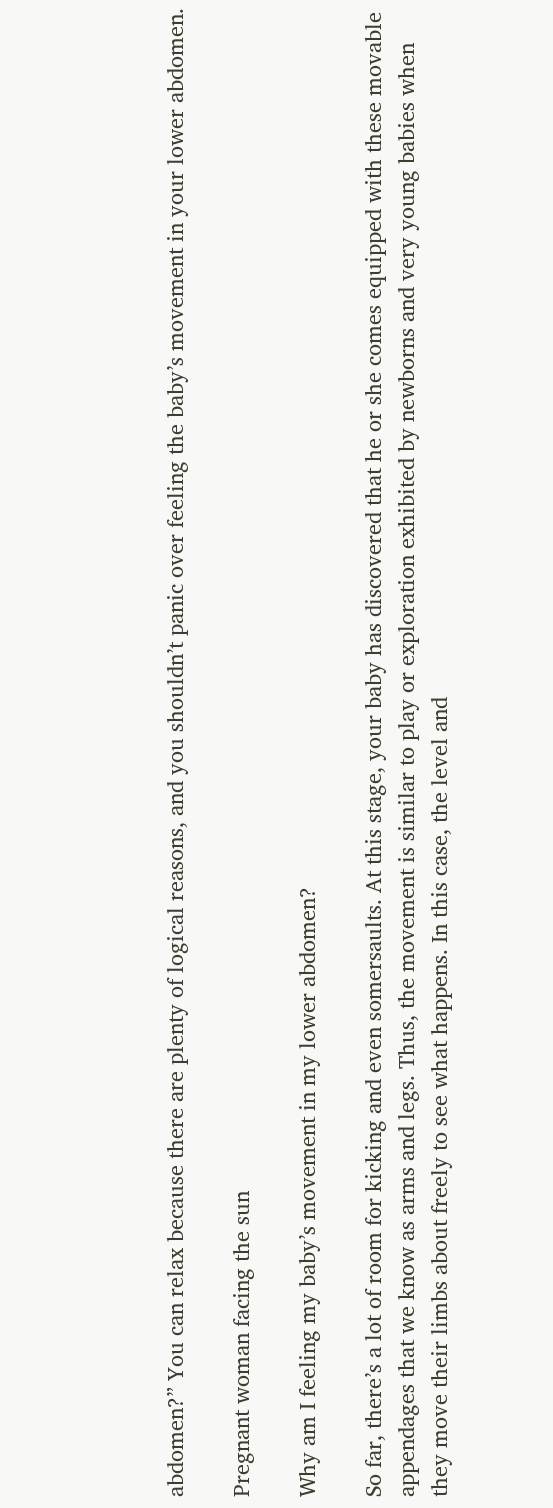abdomen?” You can relax because there are plenty of logical reasons, and you shouldn’t panic over feeling the baby’s movement in your lower abdomen.

Pregnant woman facing the sun

Why am I feeling my baby’s movement in my lower abdomen?

So far, there’s a lot of room for kicking and even somersaults. At this stage, your baby has discovered that he or she comes equipped with these movable appendages that we know as arms and legs. Thus, the movement is similar to play or exploration exhibited by newborns and very young babies when they move their limbs about freely to see what happens. In this case, the level and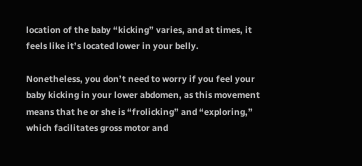location of the baby “kicking” varies, and at times, it feels like it’s located lower in your belly.

Nonetheless, you don’t need to worry if you feel your baby kicking in your lower abdomen, as this movement means that he or she is “frolicking” and “exploring,” which facilitates gross motor and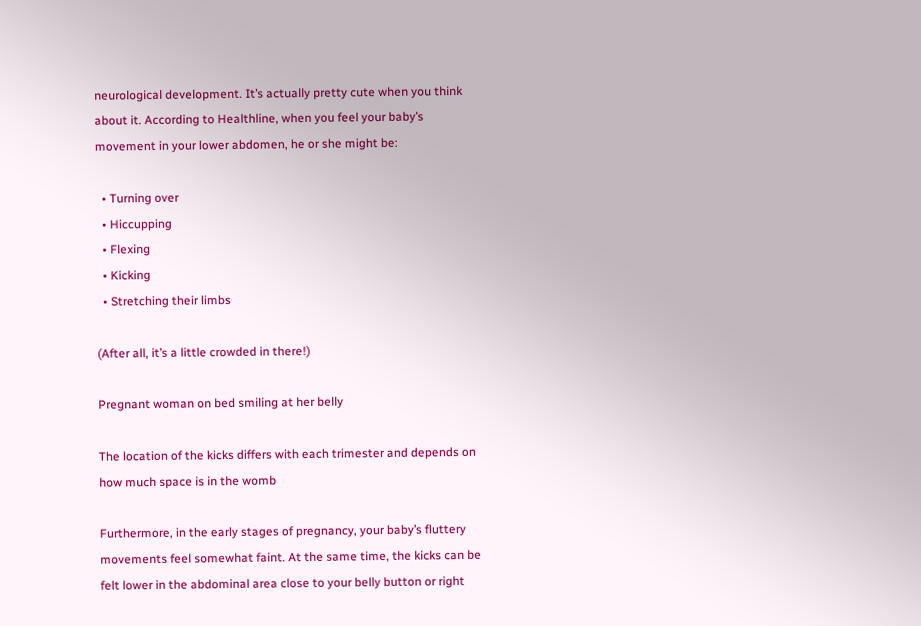neurological development. It’s actually pretty cute when you think about it. According to Healthline, when you feel your baby’s movement in your lower abdomen, he or she might be:

  • Turning over
  • Hiccupping
  • Flexing
  • Kicking
  • Stretching their limbs

(After all, it’s a little crowded in there!)

Pregnant woman on bed smiling at her belly

The location of the kicks differs with each trimester and depends on how much space is in the womb

Furthermore, in the early stages of pregnancy, your baby’s fluttery movements feel somewhat faint. At the same time, the kicks can be felt lower in the abdominal area close to your belly button or right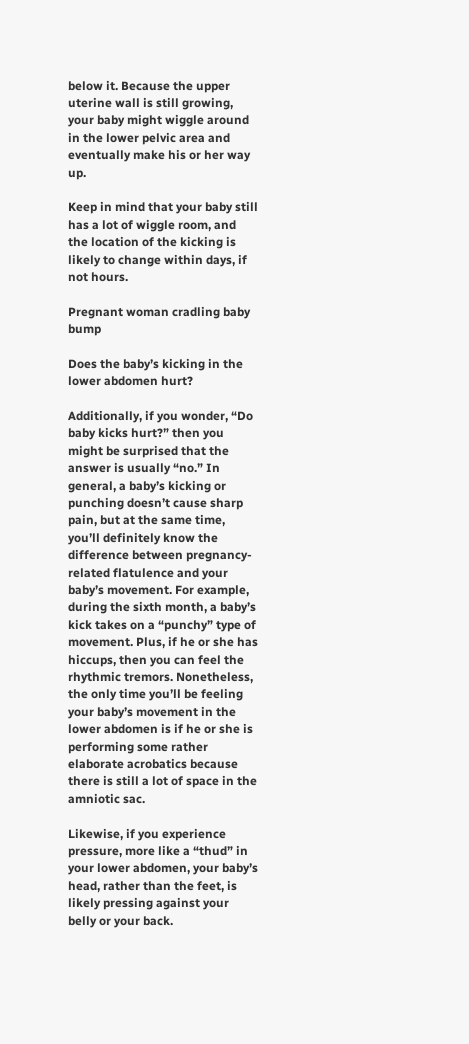below it. Because the upper uterine wall is still growing, your baby might wiggle around in the lower pelvic area and eventually make his or her way up.

Keep in mind that your baby still has a lot of wiggle room, and the location of the kicking is likely to change within days, if not hours.

Pregnant woman cradling baby bump

Does the baby’s kicking in the lower abdomen hurt?

Additionally, if you wonder, “Do baby kicks hurt?” then you might be surprised that the answer is usually “no.” In general, a baby’s kicking or punching doesn’t cause sharp pain, but at the same time, you’ll definitely know the difference between pregnancy-related flatulence and your baby’s movement. For example, during the sixth month, a baby’s kick takes on a “punchy” type of movement. Plus, if he or she has hiccups, then you can feel the rhythmic tremors. Nonetheless, the only time you’ll be feeling your baby’s movement in the lower abdomen is if he or she is performing some rather elaborate acrobatics because there is still a lot of space in the amniotic sac.

Likewise, if you experience pressure, more like a “thud” in your lower abdomen, your baby’s head, rather than the feet, is likely pressing against your belly or your back.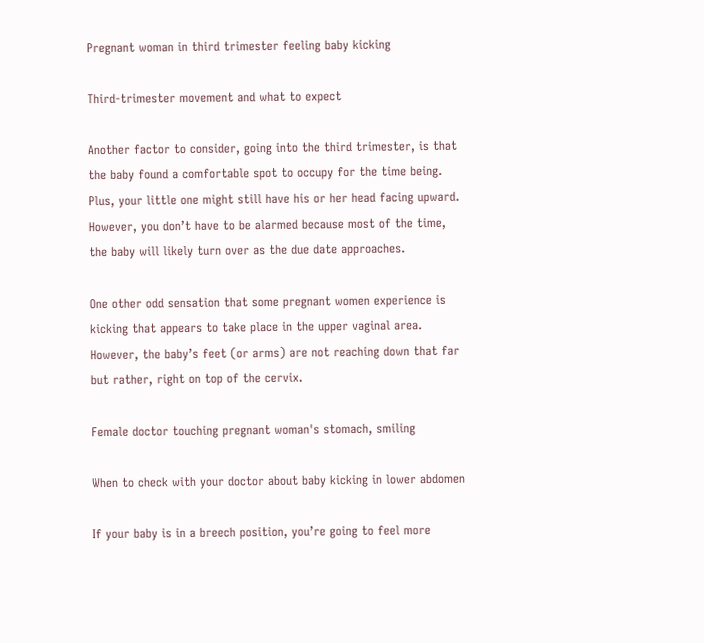Pregnant woman in third trimester feeling baby kicking

Third-trimester movement and what to expect

Another factor to consider, going into the third trimester, is that the baby found a comfortable spot to occupy for the time being. Plus, your little one might still have his or her head facing upward. However, you don’t have to be alarmed because most of the time, the baby will likely turn over as the due date approaches.

One other odd sensation that some pregnant women experience is kicking that appears to take place in the upper vaginal area. However, the baby’s feet (or arms) are not reaching down that far but rather, right on top of the cervix.

Female doctor touching pregnant woman's stomach, smiling

When to check with your doctor about baby kicking in lower abdomen

If your baby is in a breech position, you’re going to feel more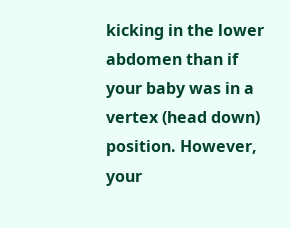kicking in the lower abdomen than if your baby was in a vertex (head down) position. However, your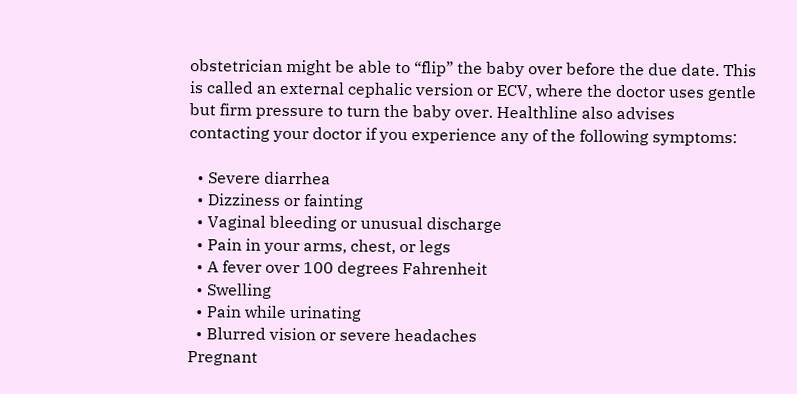obstetrician might be able to “flip” the baby over before the due date. This is called an external cephalic version or ECV, where the doctor uses gentle but firm pressure to turn the baby over. Healthline also advises contacting your doctor if you experience any of the following symptoms:

  • Severe diarrhea
  • Dizziness or fainting
  • Vaginal bleeding or unusual discharge
  • Pain in your arms, chest, or legs
  • A fever over 100 degrees Fahrenheit
  • Swelling
  • Pain while urinating
  • Blurred vision or severe headaches
Pregnant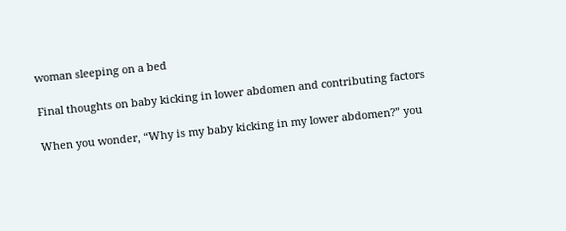woman sleeping on a bed

Final thoughts on baby kicking in lower abdomen and contributing factors

When you wonder, “Why is my baby kicking in my lower abdomen?” you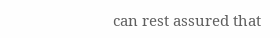can rest assured that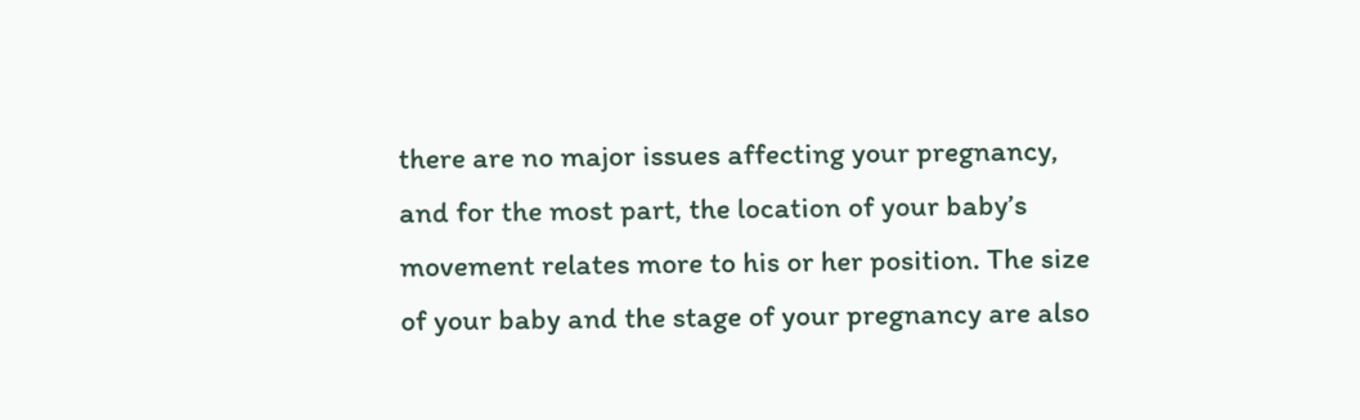there are no major issues affecting your pregnancy, and for the most part, the location of your baby’s movement relates more to his or her position. The size of your baby and the stage of your pregnancy are also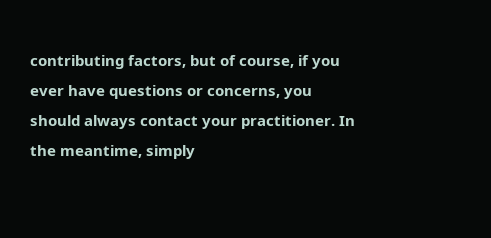contributing factors, but of course, if you ever have questions or concerns, you should always contact your practitioner. In the meantime, simply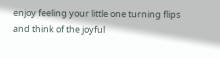enjoy feeling your little one turning flips and think of the joyful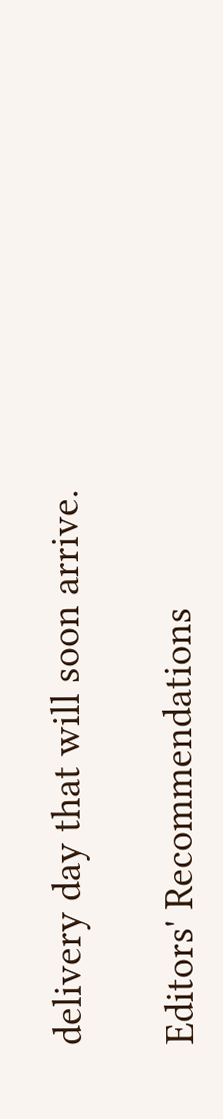delivery day that will soon arrive.

Editors' Recommendations